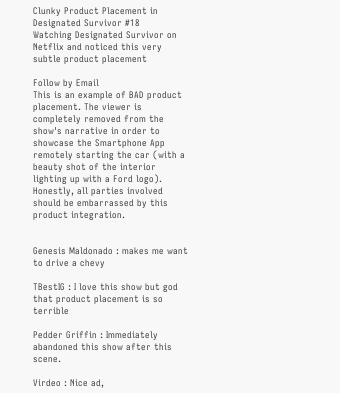Clunky Product Placement in Designated Survivor #18
Watching Designated Survivor on Netflix and noticed this very subtle product placement

Follow by Email
This is an example of BAD product placement. The viewer is completely removed from the show's narrative in order to showcase the Smartphone App remotely starting the car (with a beauty shot of the interior lighting up with a Ford logo). Honestly, all parties involved should be embarrassed by this product integration.


Genesis Maldonado : makes me want to drive a chevy

TBestIG : I love this show but god that product placement is so terrible

Pedder Griffin : Immediately abandoned this show after this scene.

Virdeo : Nice ad,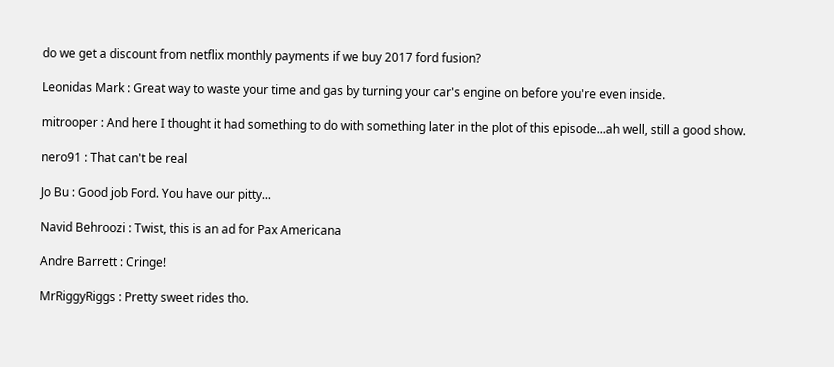do we get a discount from netflix monthly payments if we buy 2017 ford fusion?

Leonidas Mark : Great way to waste your time and gas by turning your car's engine on before you're even inside.

mitrooper : And here I thought it had something to do with something later in the plot of this episode...ah well, still a good show.

nero91 : That can't be real

Jo Bu : Good job Ford. You have our pitty...

Navid Behroozi : Twist, this is an ad for Pax Americana

Andre Barrett : Cringe!

MrRiggyRiggs : Pretty sweet rides tho.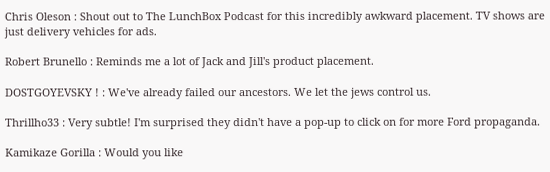Chris Oleson : Shout out to The LunchBox Podcast for this incredibly awkward placement. TV shows are just delivery vehicles for ads.

Robert Brunello : Reminds me a lot of Jack and Jill's product placement.

DOSTGOYEVSKY ! : We've already failed our ancestors. We let the jews control us.

Thrillho33 : Very subtle! I'm surprised they didn't have a pop-up to click on for more Ford propaganda.

Kamikaze Gorilla : Would you like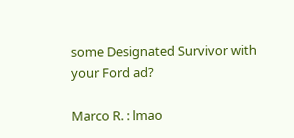some Designated Survivor with your Ford ad?

Marco R. : lmao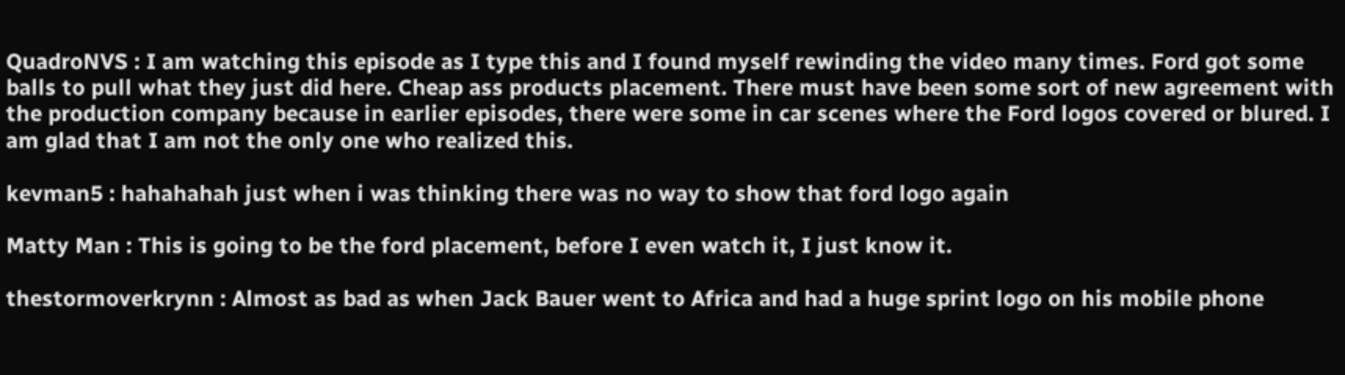QuadroNVS : I am watching this episode as I type this and I found myself rewinding the video many times. Ford got some balls to pull what they just did here. Cheap ass products placement. There must have been some sort of new agreement with the production company because in earlier episodes, there were some in car scenes where the Ford logos covered or blured. I am glad that I am not the only one who realized this.

kevman5 : hahahahah just when i was thinking there was no way to show that ford logo again

Matty Man : This is going to be the ford placement, before I even watch it, I just know it.

thestormoverkrynn : Almost as bad as when Jack Bauer went to Africa and had a huge sprint logo on his mobile phone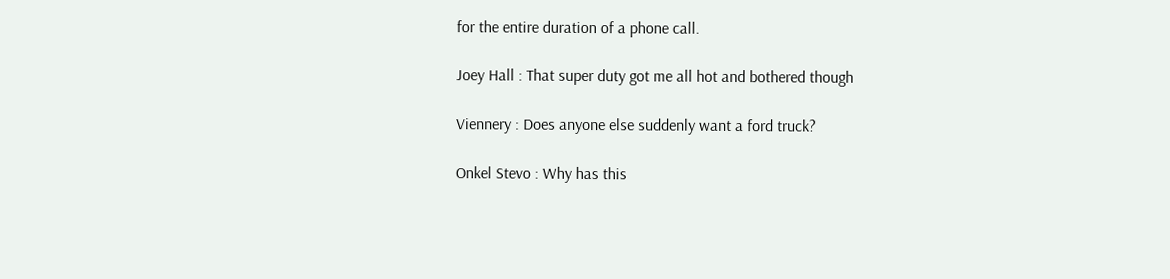for the entire duration of a phone call.

Joey Hall : That super duty got me all hot and bothered though

Viennery : Does anyone else suddenly want a ford truck?

Onkel Stevo : Why has this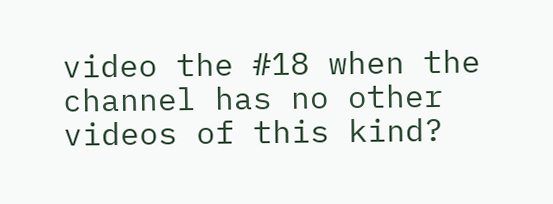video the #18 when the channel has no other videos of this kind?